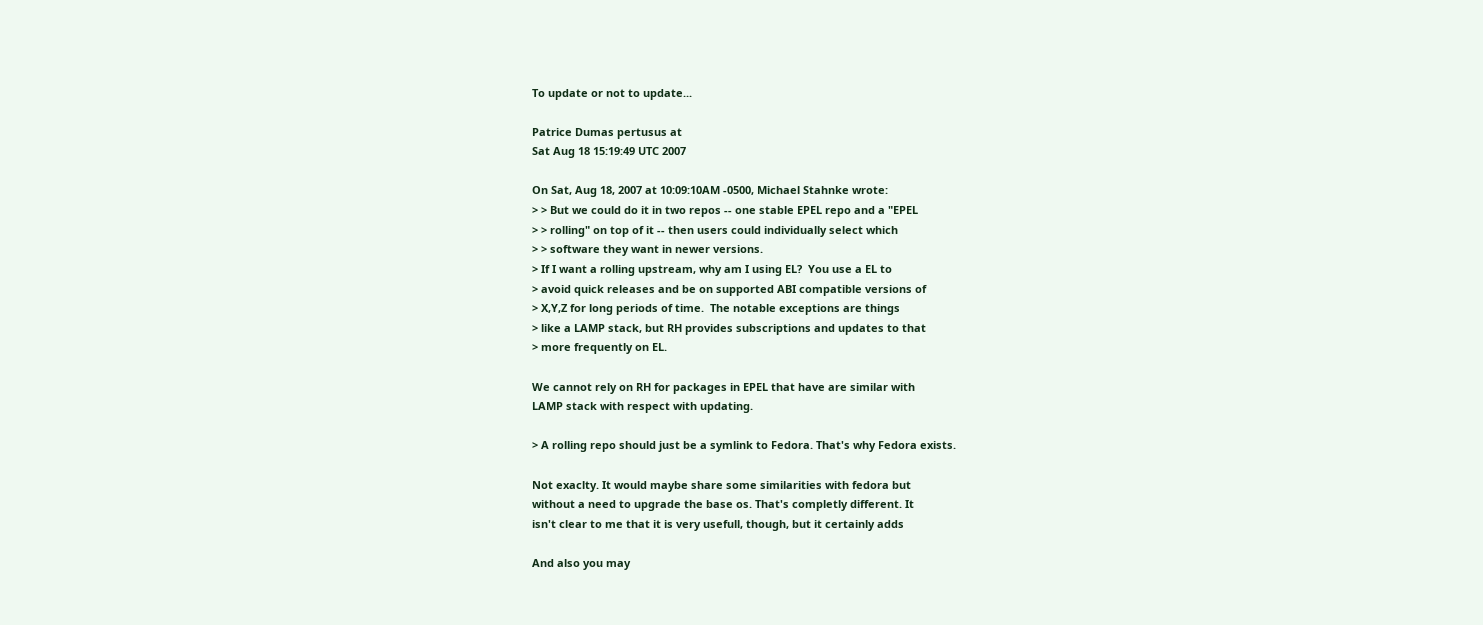To update or not to update...

Patrice Dumas pertusus at
Sat Aug 18 15:19:49 UTC 2007

On Sat, Aug 18, 2007 at 10:09:10AM -0500, Michael Stahnke wrote:
> > But we could do it in two repos -- one stable EPEL repo and a "EPEL
> > rolling" on top of it -- then users could individually select which
> > software they want in newer versions.
> If I want a rolling upstream, why am I using EL?  You use a EL to
> avoid quick releases and be on supported ABI compatible versions of
> X,Y,Z for long periods of time.  The notable exceptions are things
> like a LAMP stack, but RH provides subscriptions and updates to that
> more frequently on EL.

We cannot rely on RH for packages in EPEL that have are similar with
LAMP stack with respect with updating.

> A rolling repo should just be a symlink to Fedora. That's why Fedora exists.

Not exaclty. It would maybe share some similarities with fedora but
without a need to upgrade the base os. That's completly different. It
isn't clear to me that it is very usefull, though, but it certainly adds

And also you may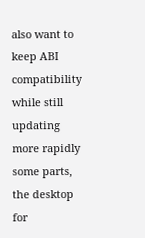also want to keep ABI compatibility while still updating
more rapidly some parts, the desktop for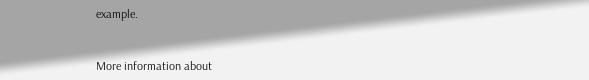example.


More information about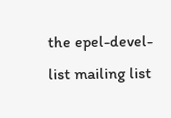the epel-devel-list mailing list